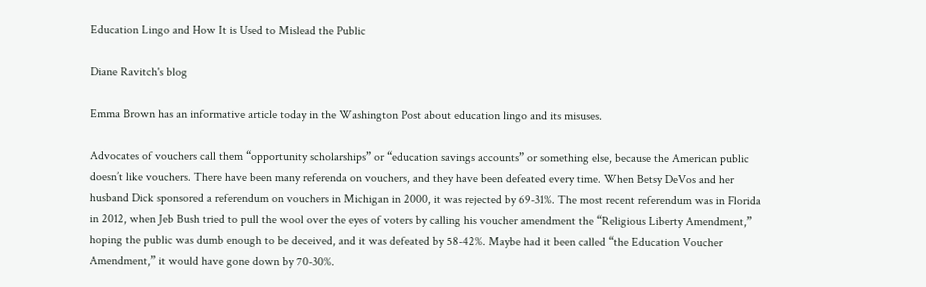Education Lingo and How It is Used to Mislead the Public

Diane Ravitch's blog

Emma Brown has an informative article today in the Washington Post about education lingo and its misuses.

Advocates of vouchers call them “opportunity scholarships” or “education savings accounts” or something else, because the American public doesn’t like vouchers. There have been many referenda on vouchers, and they have been defeated every time. When Betsy DeVos and her husband Dick sponsored a referendum on vouchers in Michigan in 2000, it was rejected by 69-31%. The most recent referendum was in Florida in 2012, when Jeb Bush tried to pull the wool over the eyes of voters by calling his voucher amendment the “Religious Liberty Amendment,” hoping the public was dumb enough to be deceived, and it was defeated by 58-42%. Maybe had it been called “the Education Voucher Amendment,” it would have gone down by 70-30%.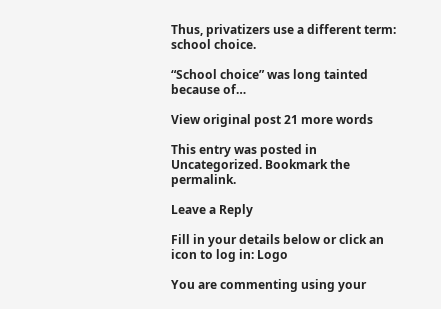Thus, privatizers use a different term: school choice.

“School choice” was long tainted because of…

View original post 21 more words

This entry was posted in Uncategorized. Bookmark the permalink.

Leave a Reply

Fill in your details below or click an icon to log in: Logo

You are commenting using your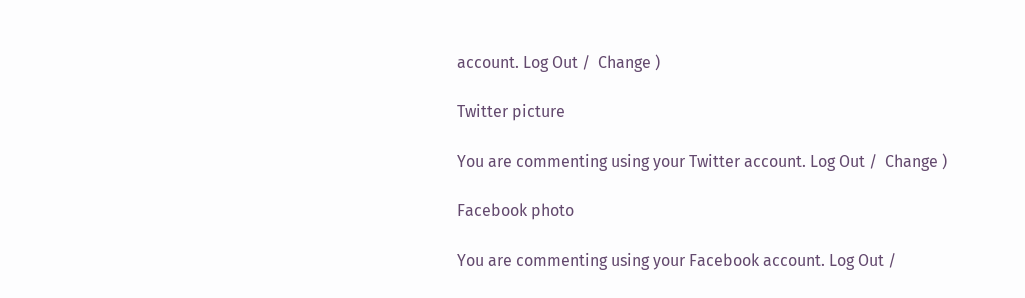account. Log Out /  Change )

Twitter picture

You are commenting using your Twitter account. Log Out /  Change )

Facebook photo

You are commenting using your Facebook account. Log Out /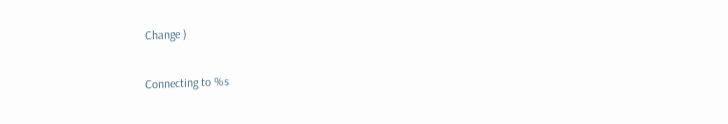Change )

Connecting to %s